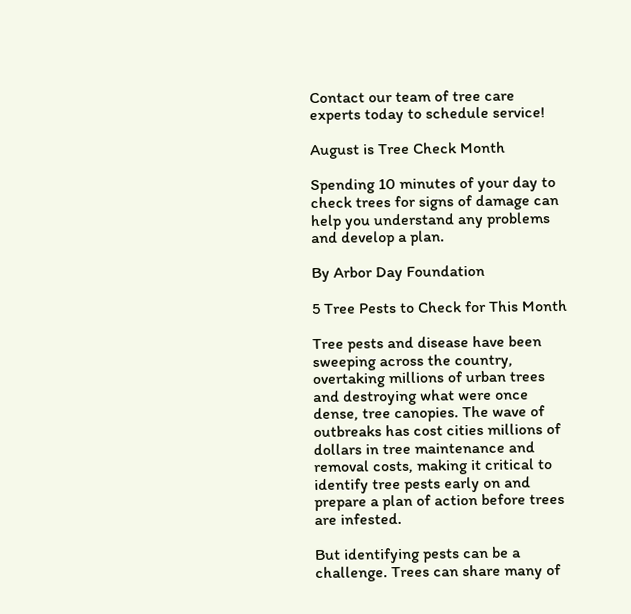Contact our team of tree care experts today to schedule service!

August is Tree Check Month

Spending 10 minutes of your day to check trees for signs of damage can help you understand any problems and develop a plan.

By Arbor Day Foundation

5 Tree Pests to Check for This Month

Tree pests and disease have been sweeping across the country, overtaking millions of urban trees and destroying what were once dense, tree canopies. The wave of outbreaks has cost cities millions of dollars in tree maintenance and removal costs, making it critical to identify tree pests early on and prepare a plan of action before trees are infested.

But identifying pests can be a challenge. Trees can share many of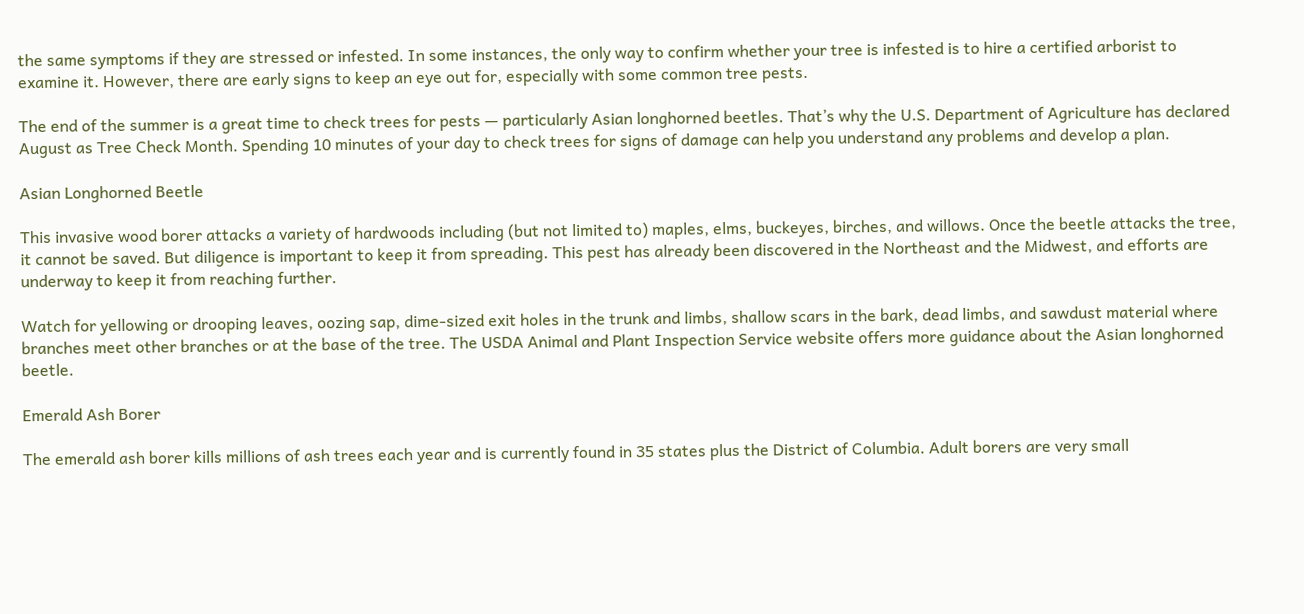the same symptoms if they are stressed or infested. In some instances, the only way to confirm whether your tree is infested is to hire a certified arborist to examine it. However, there are early signs to keep an eye out for, especially with some common tree pests.

The end of the summer is a great time to check trees for pests — particularly Asian longhorned beetles. That’s why the U.S. Department of Agriculture has declared August as Tree Check Month. Spending 10 minutes of your day to check trees for signs of damage can help you understand any problems and develop a plan.

Asian Longhorned Beetle

This invasive wood borer attacks a variety of hardwoods including (but not limited to) maples, elms, buckeyes, birches, and willows. Once the beetle attacks the tree, it cannot be saved. But diligence is important to keep it from spreading. This pest has already been discovered in the Northeast and the Midwest, and efforts are underway to keep it from reaching further.

Watch for yellowing or drooping leaves, oozing sap, dime-sized exit holes in the trunk and limbs, shallow scars in the bark, dead limbs, and sawdust material where branches meet other branches or at the base of the tree. The USDA Animal and Plant Inspection Service website offers more guidance about the Asian longhorned beetle.

Emerald Ash Borer

The emerald ash borer kills millions of ash trees each year and is currently found in 35 states plus the District of Columbia. Adult borers are very small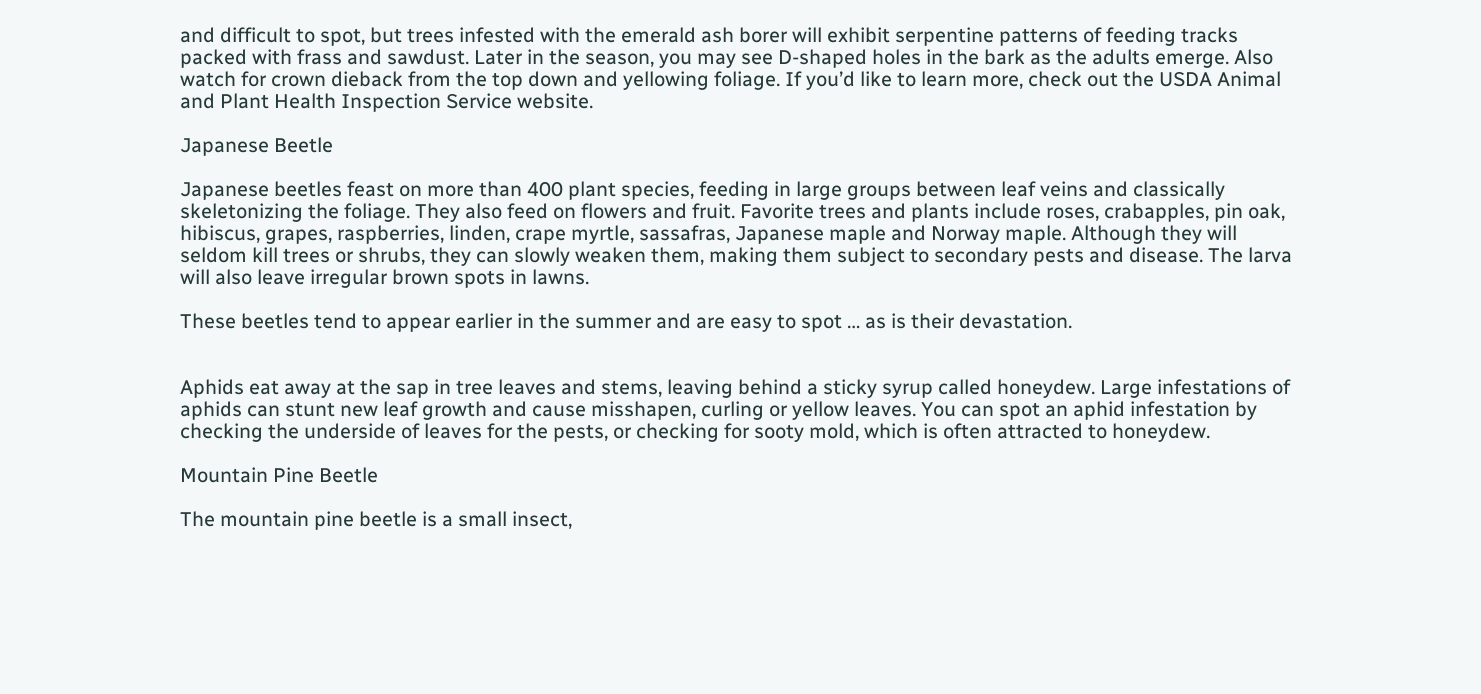and difficult to spot, but trees infested with the emerald ash borer will exhibit serpentine patterns of feeding tracks packed with frass and sawdust. Later in the season, you may see D-shaped holes in the bark as the adults emerge. Also watch for crown dieback from the top down and yellowing foliage. If you’d like to learn more, check out the USDA Animal and Plant Health Inspection Service website.

Japanese Beetle

Japanese beetles feast on more than 400 plant species, feeding in large groups between leaf veins and classically skeletonizing the foliage. They also feed on flowers and fruit. Favorite trees and plants include roses, crabapples, pin oak, hibiscus, grapes, raspberries, linden, crape myrtle, sassafras, Japanese maple and Norway maple. Although they will seldom kill trees or shrubs, they can slowly weaken them, making them subject to secondary pests and disease. The larva will also leave irregular brown spots in lawns.

These beetles tend to appear earlier in the summer and are easy to spot … as is their devastation.


Aphids eat away at the sap in tree leaves and stems, leaving behind a sticky syrup called honeydew. Large infestations of aphids can stunt new leaf growth and cause misshapen, curling or yellow leaves. You can spot an aphid infestation by checking the underside of leaves for the pests, or checking for sooty mold, which is often attracted to honeydew.

Mountain Pine Beetle

The mountain pine beetle is a small insect,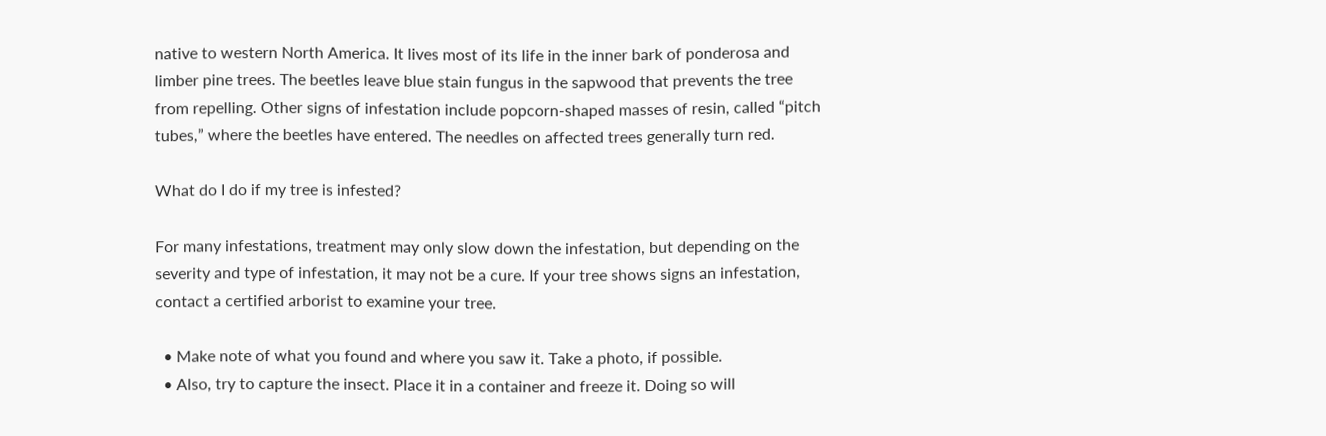native to western North America. It lives most of its life in the inner bark of ponderosa and limber pine trees. The beetles leave blue stain fungus in the sapwood that prevents the tree from repelling. Other signs of infestation include popcorn-shaped masses of resin, called “pitch tubes,” where the beetles have entered. The needles on affected trees generally turn red.

What do I do if my tree is infested?

For many infestations, treatment may only slow down the infestation, but depending on the severity and type of infestation, it may not be a cure. If your tree shows signs an infestation, contact a certified arborist to examine your tree.

  • Make note of what you found and where you saw it. Take a photo, if possible.
  • Also, try to capture the insect. Place it in a container and freeze it. Doing so will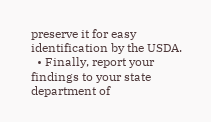preserve it for easy identification by the USDA.
  • Finally, report your findings to your state department of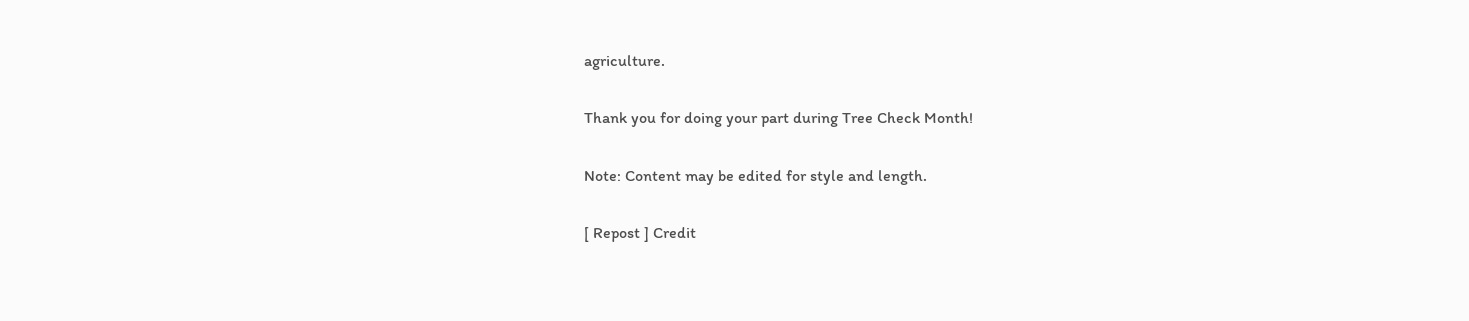agriculture.

Thank you for doing your part during Tree Check Month!

Note: Content may be edited for style and length.

[ Repost ] Credit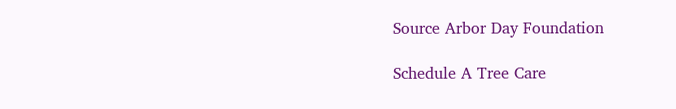Source Arbor Day Foundation

Schedule A Tree Care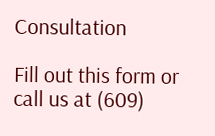Consultation

Fill out this form or call us at (609)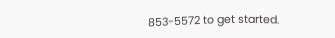853-5572 to get started.